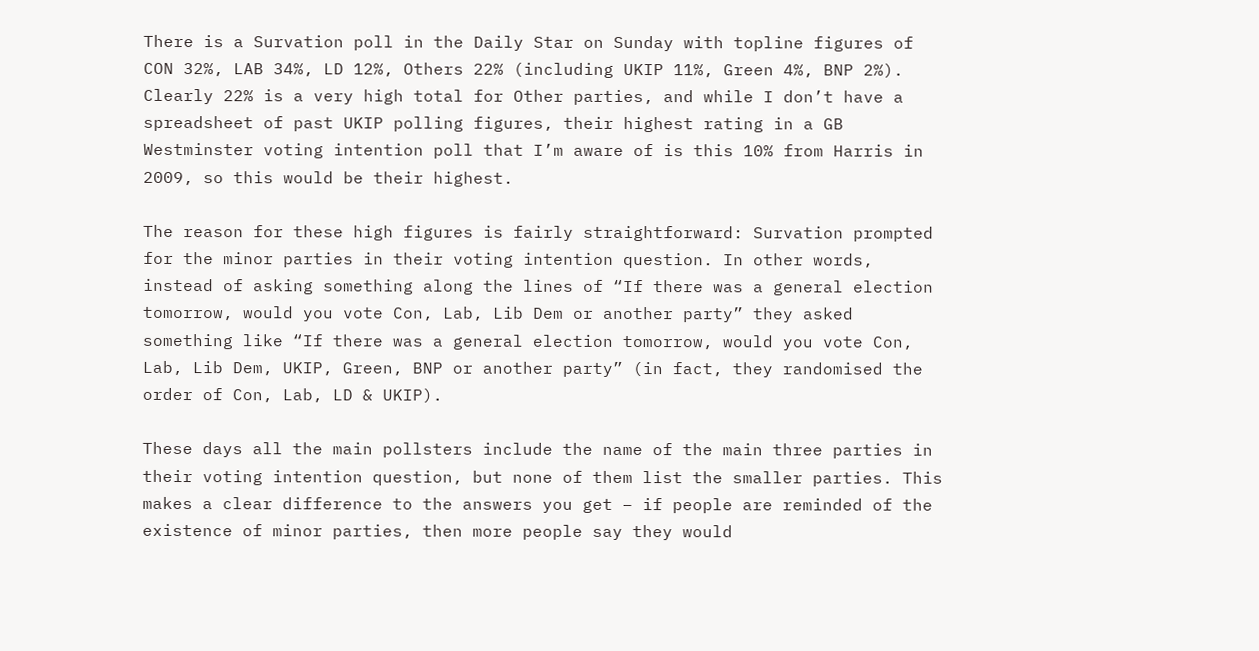There is a Survation poll in the Daily Star on Sunday with topline figures of CON 32%, LAB 34%, LD 12%, Others 22% (including UKIP 11%, Green 4%, BNP 2%). Clearly 22% is a very high total for Other parties, and while I don’t have a spreadsheet of past UKIP polling figures, their highest rating in a GB Westminster voting intention poll that I’m aware of is this 10% from Harris in 2009, so this would be their highest.

The reason for these high figures is fairly straightforward: Survation prompted for the minor parties in their voting intention question. In other words, instead of asking something along the lines of “If there was a general election tomorrow, would you vote Con, Lab, Lib Dem or another party” they asked something like “If there was a general election tomorrow, would you vote Con, Lab, Lib Dem, UKIP, Green, BNP or another party” (in fact, they randomised the order of Con, Lab, LD & UKIP).

These days all the main pollsters include the name of the main three parties in their voting intention question, but none of them list the smaller parties. This makes a clear difference to the answers you get – if people are reminded of the existence of minor parties, then more people say they would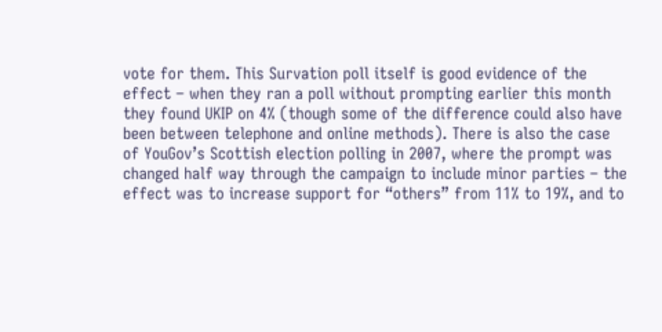vote for them. This Survation poll itself is good evidence of the effect – when they ran a poll without prompting earlier this month they found UKIP on 4% (though some of the difference could also have been between telephone and online methods). There is also the case of YouGov’s Scottish election polling in 2007, where the prompt was changed half way through the campaign to include minor parties – the effect was to increase support for “others” from 11% to 19%, and to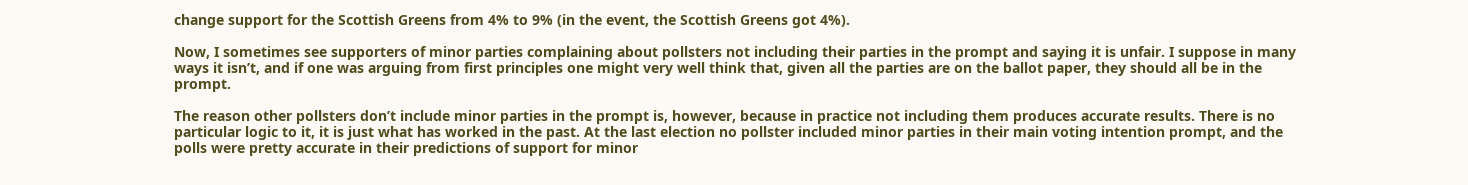change support for the Scottish Greens from 4% to 9% (in the event, the Scottish Greens got 4%).

Now, I sometimes see supporters of minor parties complaining about pollsters not including their parties in the prompt and saying it is unfair. I suppose in many ways it isn’t, and if one was arguing from first principles one might very well think that, given all the parties are on the ballot paper, they should all be in the prompt.

The reason other pollsters don’t include minor parties in the prompt is, however, because in practice not including them produces accurate results. There is no particular logic to it, it is just what has worked in the past. At the last election no pollster included minor parties in their main voting intention prompt, and the polls were pretty accurate in their predictions of support for minor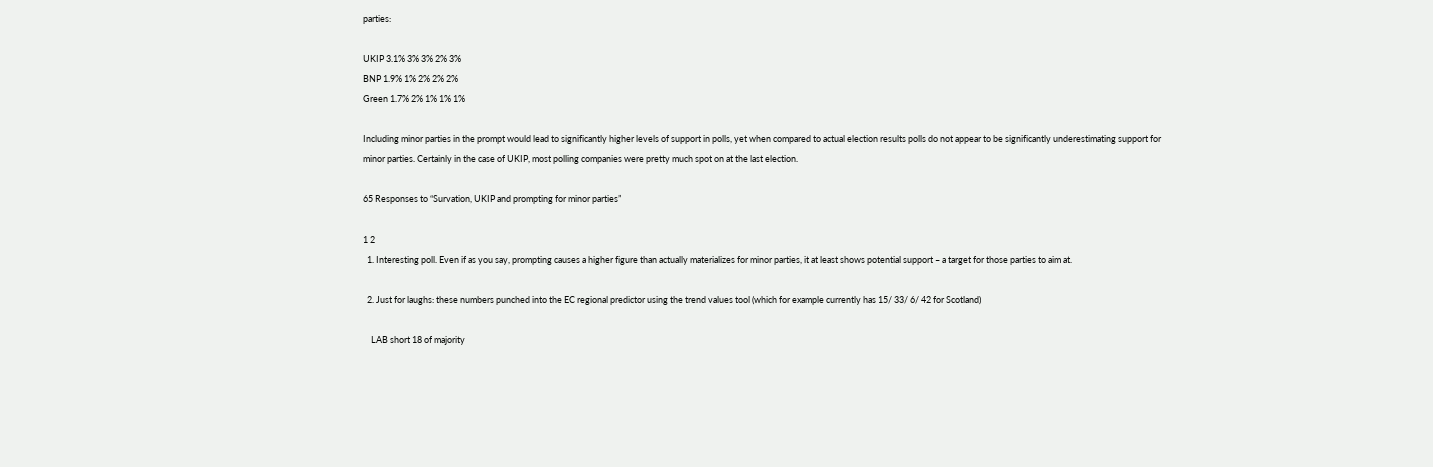parties:

UKIP 3.1% 3% 3% 2% 3%
BNP 1.9% 1% 2% 2% 2%
Green 1.7% 2% 1% 1% 1%

Including minor parties in the prompt would lead to significantly higher levels of support in polls, yet when compared to actual election results polls do not appear to be significantly underestimating support for minor parties. Certainly in the case of UKIP, most polling companies were pretty much spot on at the last election.

65 Responses to “Survation, UKIP and prompting for minor parties”

1 2
  1. Interesting poll. Even if as you say, prompting causes a higher figure than actually materializes for minor parties, it at least shows potential support – a target for those parties to aim at.

  2. Just for laughs: these numbers punched into the EC regional predictor using the trend values tool (which for example currently has 15/ 33/ 6/ 42 for Scotland)

    LAB short 18 of majority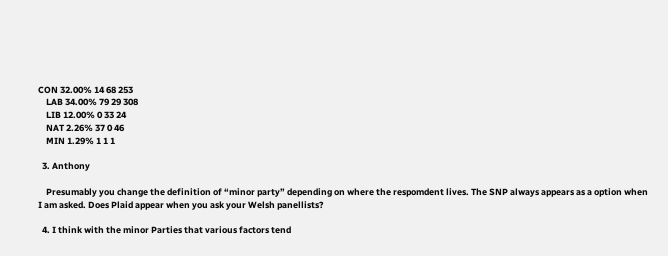CON 32.00% 14 68 253
    LAB 34.00% 79 29 308
    LIB 12.00% 0 33 24
    NAT 2.26% 37 0 46
    MIN 1.29% 1 1 1

  3. Anthony

    Presumably you change the definition of “minor party” depending on where the respomdent lives. The SNP always appears as a option when I am asked. Does Plaid appear when you ask your Welsh panellists?

  4. I think with the minor Parties that various factors tend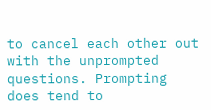to cancel each other out with the unprompted questions. Prompting does tend to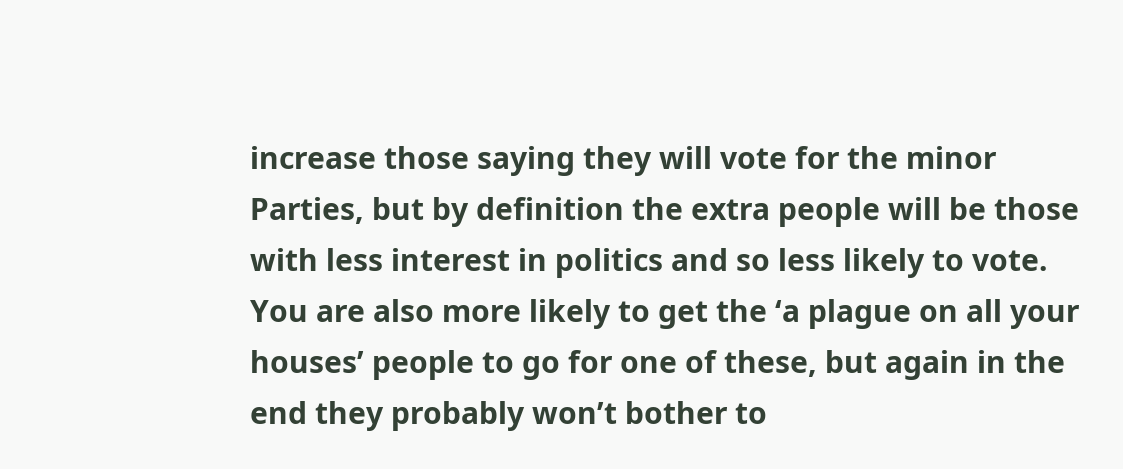increase those saying they will vote for the minor Parties, but by definition the extra people will be those with less interest in politics and so less likely to vote. You are also more likely to get the ‘a plague on all your houses’ people to go for one of these, but again in the end they probably won’t bother to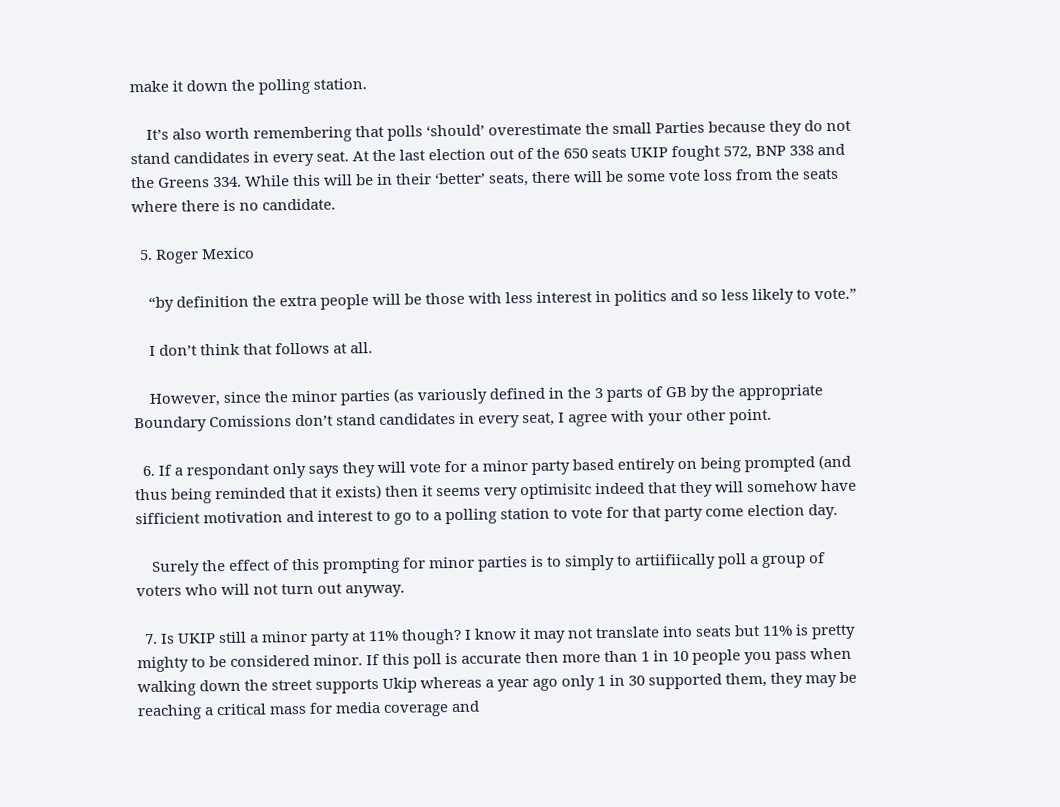make it down the polling station.

    It’s also worth remembering that polls ‘should’ overestimate the small Parties because they do not stand candidates in every seat. At the last election out of the 650 seats UKIP fought 572, BNP 338 and the Greens 334. While this will be in their ‘better’ seats, there will be some vote loss from the seats where there is no candidate.

  5. Roger Mexico

    “by definition the extra people will be those with less interest in politics and so less likely to vote.”

    I don’t think that follows at all.

    However, since the minor parties (as variously defined in the 3 parts of GB by the appropriate Boundary Comissions don’t stand candidates in every seat, I agree with your other point.

  6. If a respondant only says they will vote for a minor party based entirely on being prompted (and thus being reminded that it exists) then it seems very optimisitc indeed that they will somehow have sifficient motivation and interest to go to a polling station to vote for that party come election day.

    Surely the effect of this prompting for minor parties is to simply to artiifiically poll a group of voters who will not turn out anyway.

  7. Is UKIP still a minor party at 11% though? I know it may not translate into seats but 11% is pretty mighty to be considered minor. If this poll is accurate then more than 1 in 10 people you pass when walking down the street supports Ukip whereas a year ago only 1 in 30 supported them, they may be reaching a critical mass for media coverage and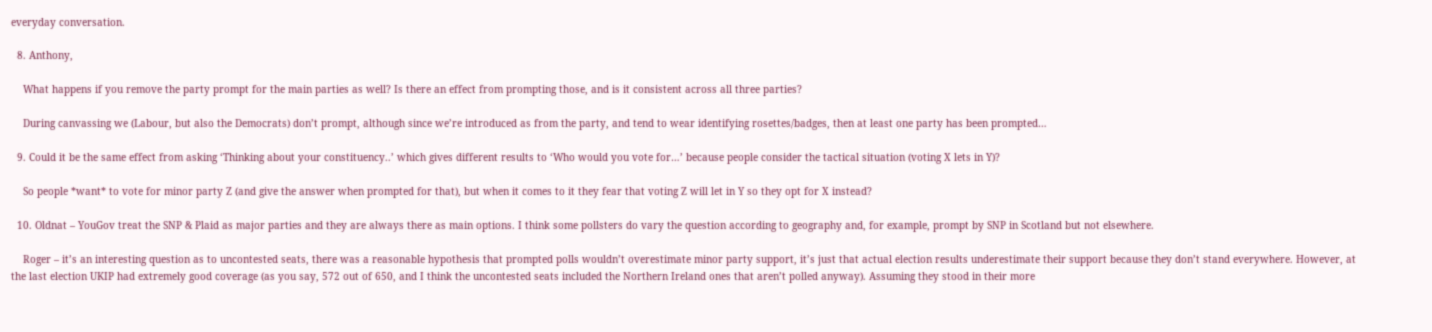everyday conversation.

  8. Anthony,

    What happens if you remove the party prompt for the main parties as well? Is there an effect from prompting those, and is it consistent across all three parties?

    During canvassing we (Labour, but also the Democrats) don’t prompt, although since we’re introduced as from the party, and tend to wear identifying rosettes/badges, then at least one party has been prompted…

  9. Could it be the same effect from asking ‘Thinking about your constituency..’ which gives different results to ‘Who would you vote for…’ because people consider the tactical situation (voting X lets in Y)?

    So people *want* to vote for minor party Z (and give the answer when prompted for that), but when it comes to it they fear that voting Z will let in Y so they opt for X instead?

  10. Oldnat – YouGov treat the SNP & Plaid as major parties and they are always there as main options. I think some pollsters do vary the question according to geography and, for example, prompt by SNP in Scotland but not elsewhere.

    Roger – it’s an interesting question as to uncontested seats, there was a reasonable hypothesis that prompted polls wouldn’t overestimate minor party support, it’s just that actual election results underestimate their support because they don’t stand everywhere. However, at the last election UKIP had extremely good coverage (as you say, 572 out of 650, and I think the uncontested seats included the Northern Ireland ones that aren’t polled anyway). Assuming they stood in their more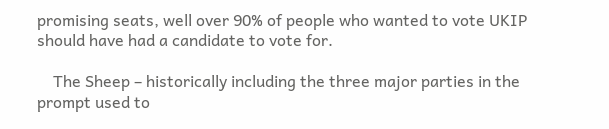promising seats, well over 90% of people who wanted to vote UKIP should have had a candidate to vote for.

    The Sheep – historically including the three major parties in the prompt used to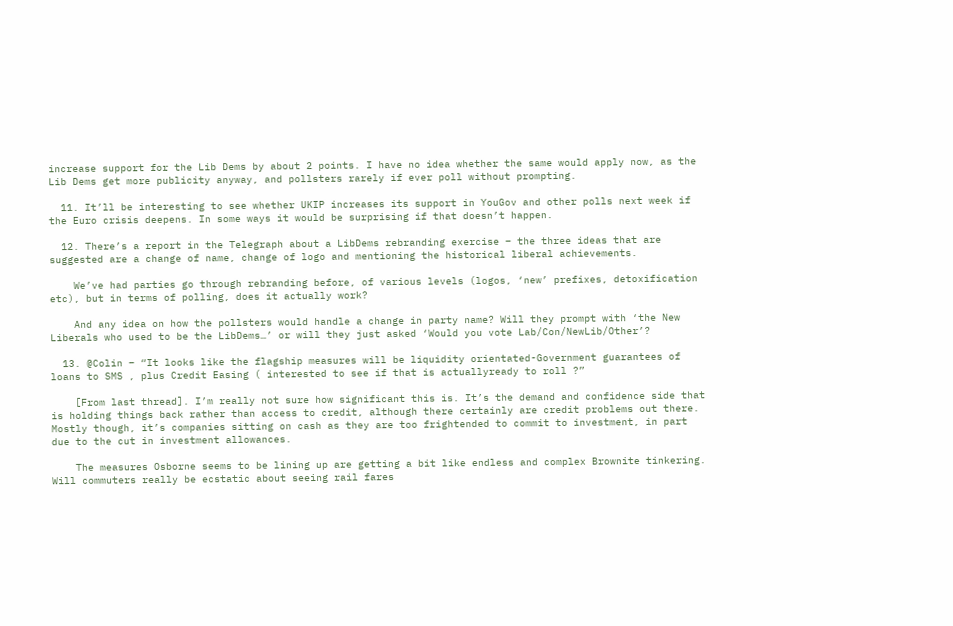increase support for the Lib Dems by about 2 points. I have no idea whether the same would apply now, as the Lib Dems get more publicity anyway, and pollsters rarely if ever poll without prompting.

  11. It’ll be interesting to see whether UKIP increases its support in YouGov and other polls next week if the Euro crisis deepens. In some ways it would be surprising if that doesn’t happen.

  12. There’s a report in the Telegraph about a LibDems rebranding exercise – the three ideas that are suggested are a change of name, change of logo and mentioning the historical liberal achievements.

    We’ve had parties go through rebranding before, of various levels (logos, ‘new’ prefixes, detoxification etc), but in terms of polling, does it actually work?

    And any idea on how the pollsters would handle a change in party name? Will they prompt with ‘the New Liberals who used to be the LibDems…’ or will they just asked ‘Would you vote Lab/Con/NewLib/Other’?

  13. @Colin – “It looks like the flagship measures will be liquidity orientated-Government guarantees of loans to SMS , plus Credit Easing ( interested to see if that is actuallyready to roll ?”

    [From last thread]. I’m really not sure how significant this is. It’s the demand and confidence side that is holding things back rather than access to credit, although there certainly are credit problems out there. Mostly though, it’s companies sitting on cash as they are too frightended to commit to investment, in part due to the cut in investment allowances.

    The measures Osborne seems to be lining up are getting a bit like endless and complex Brownite tinkering. Will commuters really be ecstatic about seeing rail fares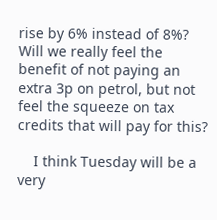rise by 6% instead of 8%? Will we really feel the benefit of not paying an extra 3p on petrol, but not feel the squeeze on tax credits that will pay for this?

    I think Tuesday will be a very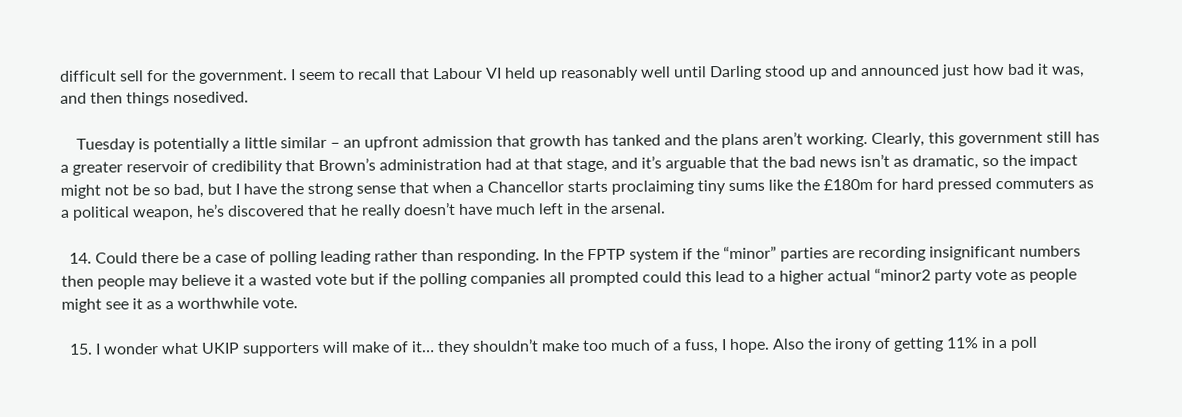difficult sell for the government. I seem to recall that Labour VI held up reasonably well until Darling stood up and announced just how bad it was, and then things nosedived.

    Tuesday is potentially a little similar – an upfront admission that growth has tanked and the plans aren’t working. Clearly, this government still has a greater reservoir of credibility that Brown’s administration had at that stage, and it’s arguable that the bad news isn’t as dramatic, so the impact might not be so bad, but I have the strong sense that when a Chancellor starts proclaiming tiny sums like the £180m for hard pressed commuters as a political weapon, he’s discovered that he really doesn’t have much left in the arsenal.

  14. Could there be a case of polling leading rather than responding. In the FPTP system if the “minor” parties are recording insignificant numbers then people may believe it a wasted vote but if the polling companies all prompted could this lead to a higher actual “minor2 party vote as people might see it as a worthwhile vote.

  15. I wonder what UKIP supporters will make of it… they shouldn’t make too much of a fuss, I hope. Also the irony of getting 11% in a poll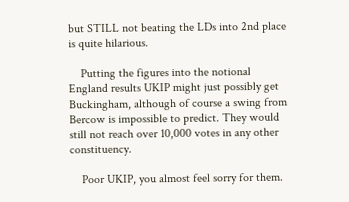but STILL not beating the LDs into 2nd place is quite hilarious.

    Putting the figures into the notional England results UKIP might just possibly get Buckingham, although of course a swing from Bercow is impossible to predict. They would still not reach over 10,000 votes in any other constituency.

    Poor UKIP, you almost feel sorry for them.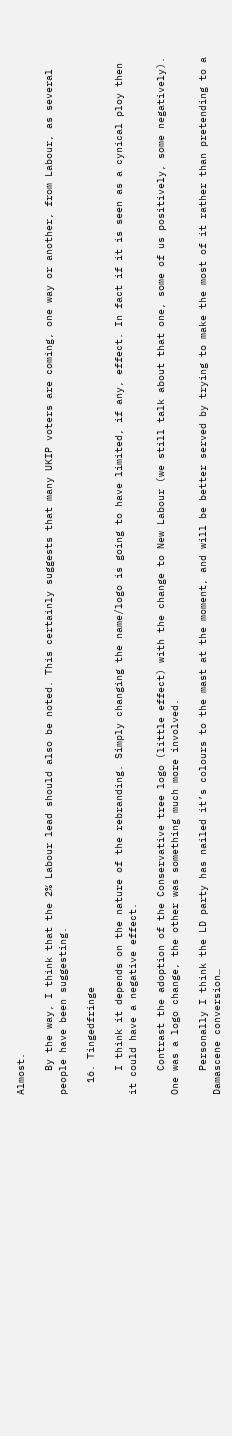Almost.

    By the way, I think that the 2% Labour lead should also be noted. This certainly suggests that many UKIP voters are coming, one way or another, from Labour, as several people have been suggesting.

  16. Tingedfringe

    I think it depends on the nature of the rebranding. Simply changing the name/logo is going to have limited, if any, effect. In fact if it is seen as a cynical ploy then it could have a negative effect.

    Contrast the adoption of the Conservative tree logo (little effect) with the change to New Labour (we still talk about that one, some of us positively, some negatively). One was a logo change, the other was something much more involved.

    Personally I think the LD party has nailed it’s colours to the mast at the moment, and will be better served by trying to make the most of it rather than pretending to a Damascene conversion…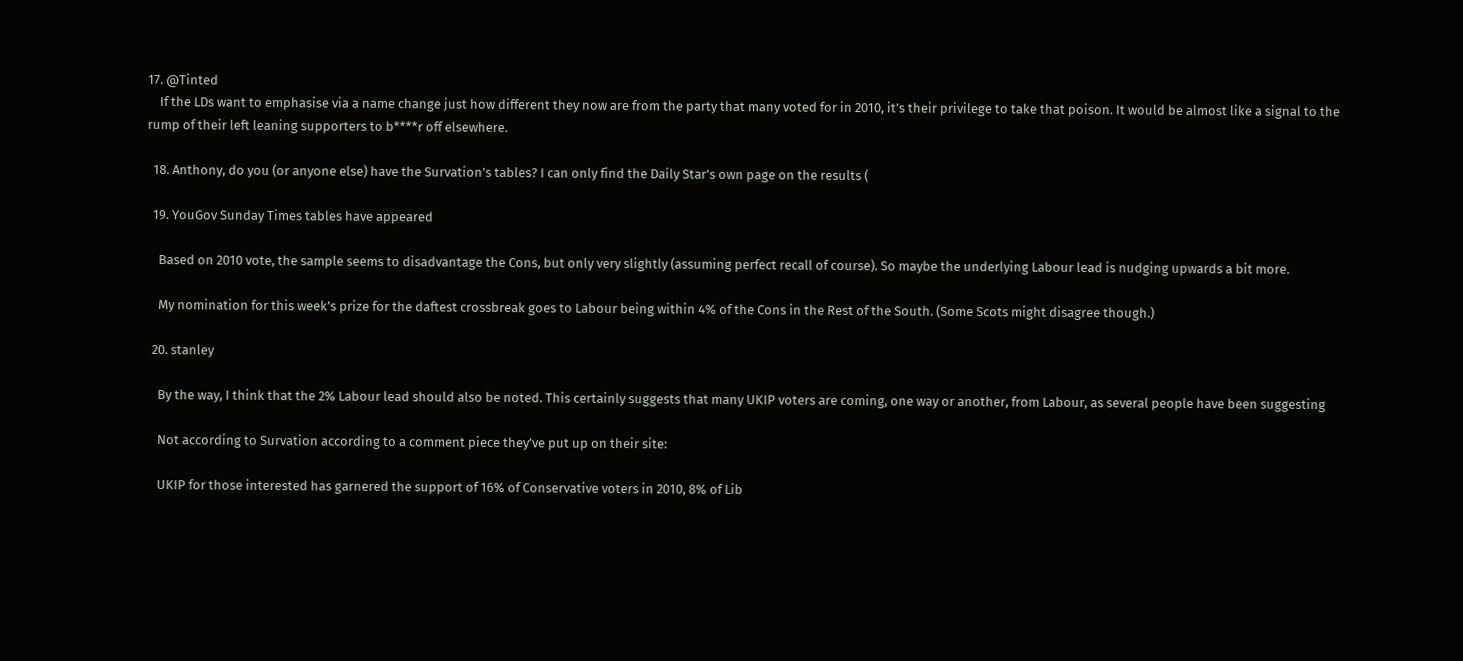17. @Tinted
    If the LDs want to emphasise via a name change just how different they now are from the party that many voted for in 2010, it’s their privilege to take that poison. It would be almost like a signal to the rump of their left leaning supporters to b****r off elsewhere.

  18. Anthony, do you (or anyone else) have the Survation’s tables? I can only find the Daily Star’s own page on the results (

  19. YouGov Sunday Times tables have appeared

    Based on 2010 vote, the sample seems to disadvantage the Cons, but only very slightly (assuming perfect recall of course). So maybe the underlying Labour lead is nudging upwards a bit more.

    My nomination for this week’s prize for the daftest crossbreak goes to Labour being within 4% of the Cons in the Rest of the South. (Some Scots might disagree though.)

  20. stanley

    By the way, I think that the 2% Labour lead should also be noted. This certainly suggests that many UKIP voters are coming, one way or another, from Labour, as several people have been suggesting

    Not according to Survation according to a comment piece they’ve put up on their site:

    UKIP for those interested has garnered the support of 16% of Conservative voters in 2010, 8% of Lib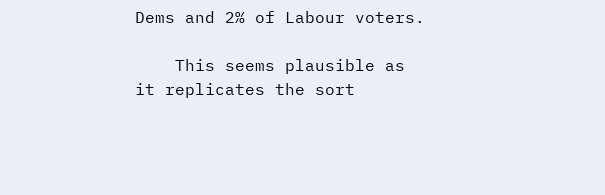Dems and 2% of Labour voters.

    This seems plausible as it replicates the sort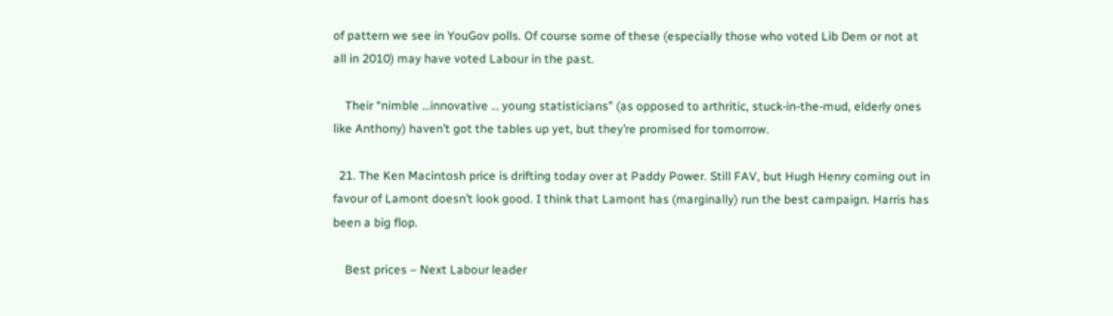of pattern we see in YouGov polls. Of course some of these (especially those who voted Lib Dem or not at all in 2010) may have voted Labour in the past.

    Their “nimble …innovative … young statisticians” (as opposed to arthritic, stuck-in-the-mud, elderly ones like Anthony) haven’t got the tables up yet, but they’re promised for tomorrow.

  21. The Ken Macintosh price is drifting today over at Paddy Power. Still FAV, but Hugh Henry coming out in favour of Lamont doesn’t look good. I think that Lamont has (marginally) run the best campaign. Harris has been a big flop.

    Best prices – Next Labour leader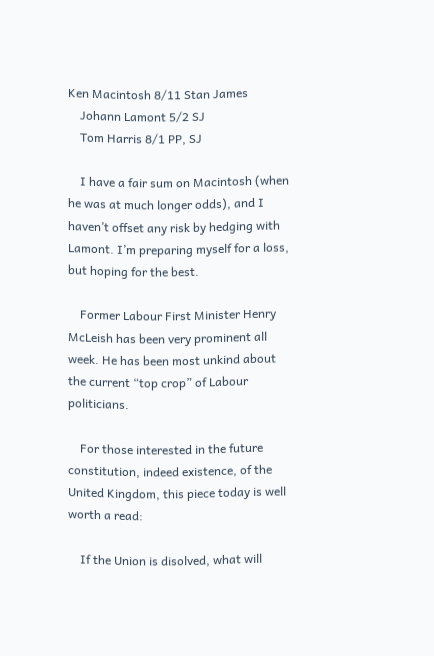Ken Macintosh 8/11 Stan James
    Johann Lamont 5/2 SJ
    Tom Harris 8/1 PP, SJ

    I have a fair sum on Macintosh (when he was at much longer odds), and I haven’t offset any risk by hedging with Lamont. I’m preparing myself for a loss, but hoping for the best.

    Former Labour First Minister Henry McLeish has been very prominent all week. He has been most unkind about the current “top crop” of Labour politicians.

    For those interested in the future constitution, indeed existence, of the United Kingdom, this piece today is well worth a read:

    If the Union is disolved, what will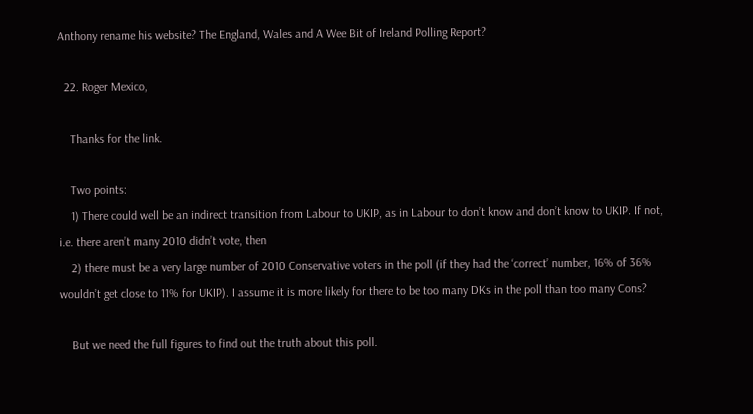Anthony rename his website? The England, Wales and A Wee Bit of Ireland Polling Report?

  22. Roger Mexico,

    Thanks for the link.

    Two points:
    1) There could well be an indirect transition from Labour to UKIP, as in Labour to don’t know and don’t know to UKIP. If not, i.e. there aren’t many 2010 didn’t vote, then
    2) there must be a very large number of 2010 Conservative voters in the poll (if they had the ‘correct’ number, 16% of 36% wouldn’t get close to 11% for UKIP). I assume it is more likely for there to be too many DKs in the poll than too many Cons?

    But we need the full figures to find out the truth about this poll.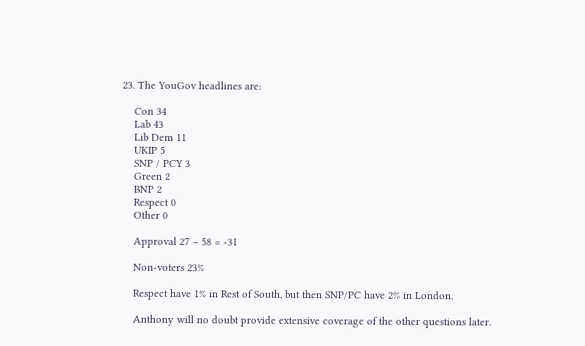23. The YouGov headlines are:

    Con 34
    Lab 43
    Lib Dem 11
    UKIP 5
    SNP / PCY 3
    Green 2
    BNP 2
    Respect 0
    Other 0

    Approval 27 – 58 = -31

    Non-voters 23%

    Respect have 1% in Rest of South, but then SNP/PC have 2% in London.

    Anthony will no doubt provide extensive coverage of the other questions later.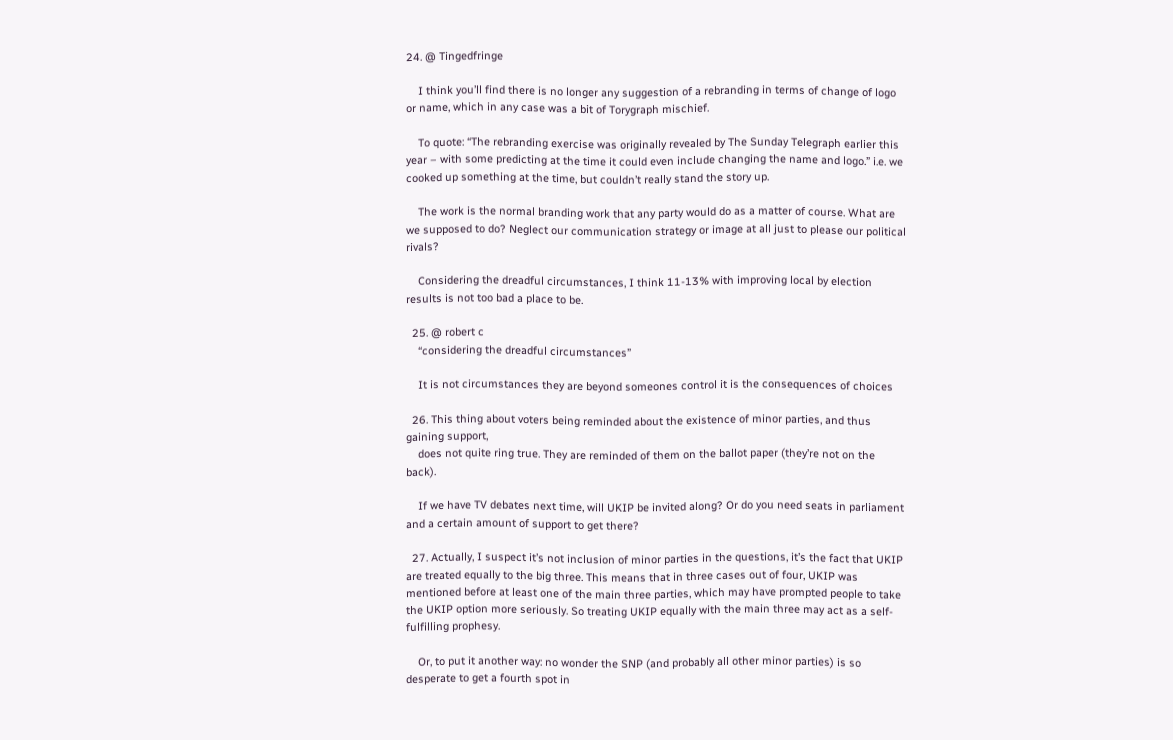24. @ Tingedfringe

    I think you’ll find there is no longer any suggestion of a rebranding in terms of change of logo or name, which in any case was a bit of Torygraph mischief.

    To quote: “The rebranding exercise was originally revealed by The Sunday Telegraph earlier this year – with some predicting at the time it could even include changing the name and logo.” i.e. we cooked up something at the time, but couldn’t really stand the story up.

    The work is the normal branding work that any party would do as a matter of course. What are we supposed to do? Neglect our communication strategy or image at all just to please our political rivals?

    Considering the dreadful circumstances, I think 11-13% with improving local by election results is not too bad a place to be.

  25. @ robert c
    “considering the dreadful circumstances”

    It is not circumstances they are beyond someones control it is the consequences of choices

  26. This thing about voters being reminded about the existence of minor parties, and thus gaining support,
    does not quite ring true. They are reminded of them on the ballot paper (they’re not on the back).

    If we have TV debates next time, will UKIP be invited along? Or do you need seats in parliament and a certain amount of support to get there?

  27. Actually, I suspect it’s not inclusion of minor parties in the questions, it’s the fact that UKIP are treated equally to the big three. This means that in three cases out of four, UKIP was mentioned before at least one of the main three parties, which may have prompted people to take the UKIP option more seriously. So treating UKIP equally with the main three may act as a self-fulfilling prophesy.

    Or, to put it another way: no wonder the SNP (and probably all other minor parties) is so desperate to get a fourth spot in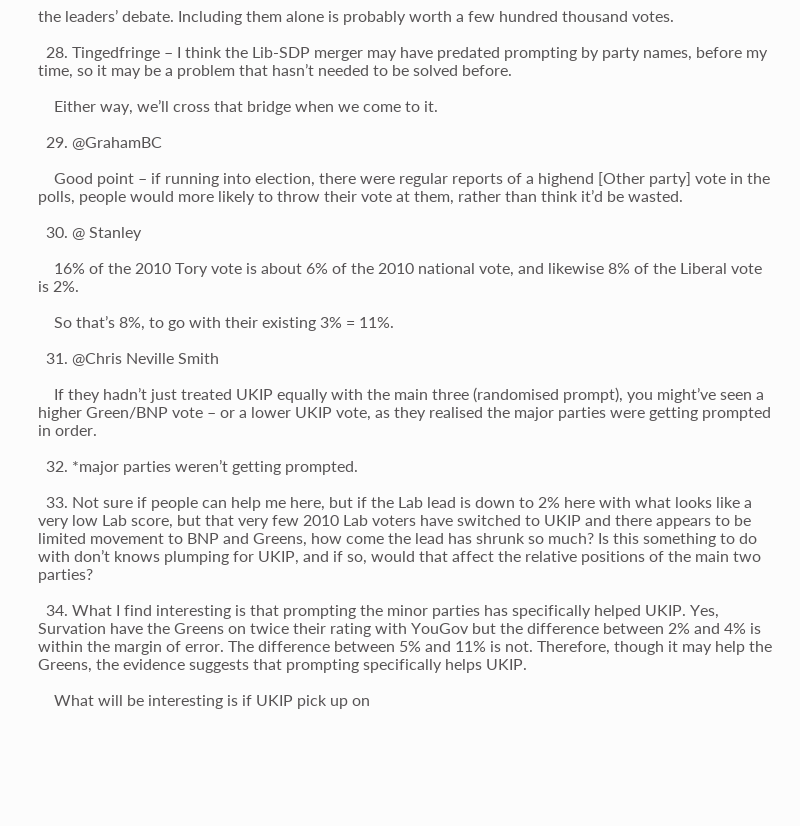the leaders’ debate. Including them alone is probably worth a few hundred thousand votes.

  28. Tingedfringe – I think the Lib-SDP merger may have predated prompting by party names, before my time, so it may be a problem that hasn’t needed to be solved before.

    Either way, we’ll cross that bridge when we come to it.

  29. @GrahamBC

    Good point – if running into election, there were regular reports of a highend [Other party] vote in the polls, people would more likely to throw their vote at them, rather than think it’d be wasted.

  30. @ Stanley

    16% of the 2010 Tory vote is about 6% of the 2010 national vote, and likewise 8% of the Liberal vote is 2%.

    So that’s 8%, to go with their existing 3% = 11%.

  31. @Chris Neville Smith

    If they hadn’t just treated UKIP equally with the main three (randomised prompt), you might’ve seen a higher Green/BNP vote – or a lower UKIP vote, as they realised the major parties were getting prompted in order.

  32. *major parties weren’t getting prompted.

  33. Not sure if people can help me here, but if the Lab lead is down to 2% here with what looks like a very low Lab score, but that very few 2010 Lab voters have switched to UKIP and there appears to be limited movement to BNP and Greens, how come the lead has shrunk so much? Is this something to do with don’t knows plumping for UKIP, and if so, would that affect the relative positions of the main two parties?

  34. What I find interesting is that prompting the minor parties has specifically helped UKIP. Yes, Survation have the Greens on twice their rating with YouGov but the difference between 2% and 4% is within the margin of error. The difference between 5% and 11% is not. Therefore, though it may help the Greens, the evidence suggests that prompting specifically helps UKIP.

    What will be interesting is if UKIP pick up on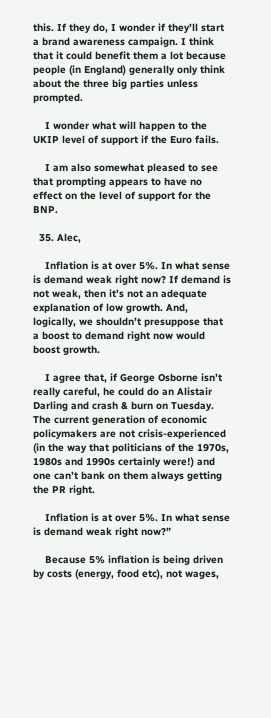this. If they do, I wonder if they’ll start a brand awareness campaign. I think that it could benefit them a lot because people (in England) generally only think about the three big parties unless prompted.

    I wonder what will happen to the UKIP level of support if the Euro fails.

    I am also somewhat pleased to see that prompting appears to have no effect on the level of support for the BNP.

  35. Alec,

    Inflation is at over 5%. In what sense is demand weak right now? If demand is not weak, then it’s not an adequate explanation of low growth. And, logically, we shouldn’t presuppose that a boost to demand right now would boost growth.

    I agree that, if George Osborne isn’t really careful, he could do an Alistair Darling and crash & burn on Tuesday. The current generation of economic policymakers are not crisis-experienced (in the way that politicians of the 1970s, 1980s and 1990s certainly were!) and one can’t bank on them always getting the PR right.

    Inflation is at over 5%. In what sense is demand weak right now?”

    Because 5% inflation is being driven by costs (energy, food etc), not wages,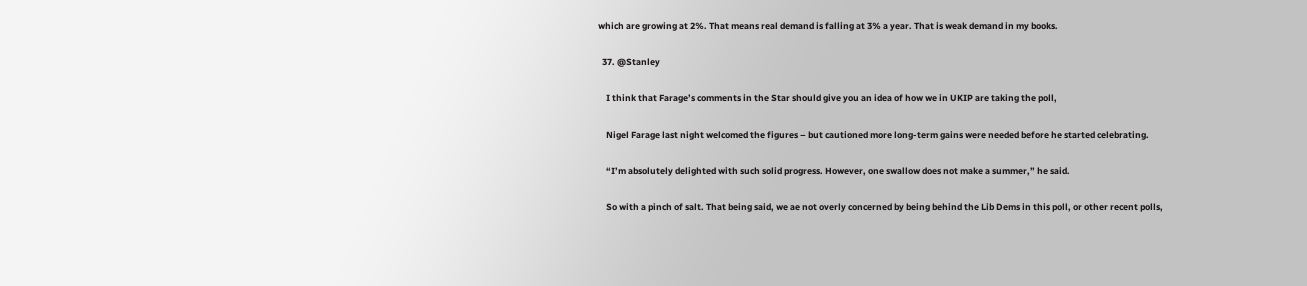which are growing at 2%. That means real demand is falling at 3% a year. That is weak demand in my books.

  37. @Stanley

    I think that Farage’s comments in the Star should give you an idea of how we in UKIP are taking the poll,

    Nigel Farage last night welcomed the figures – but cautioned more long-term gains were needed before he started celebrating.

    “I’m absolutely delighted with such solid progress. However, one swallow does not make a summer,” he said.

    So with a pinch of salt. That being said, we ae not overly concerned by being behind the Lib Dems in this poll, or other recent polls,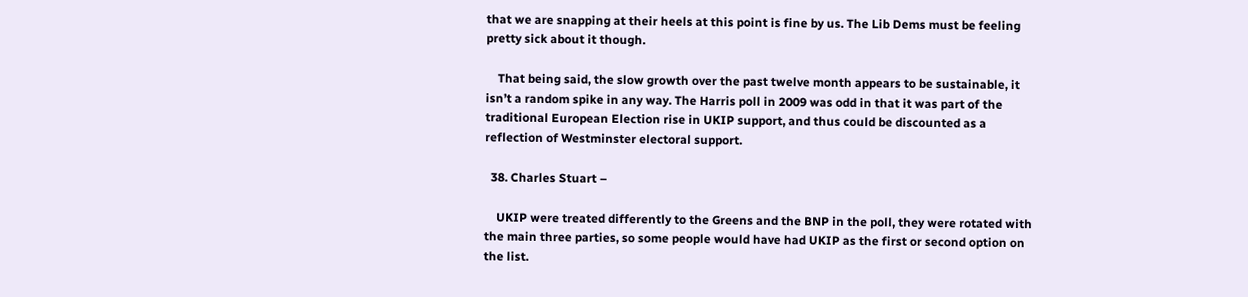that we are snapping at their heels at this point is fine by us. The Lib Dems must be feeling pretty sick about it though.

    That being said, the slow growth over the past twelve month appears to be sustainable, it isn’t a random spike in any way. The Harris poll in 2009 was odd in that it was part of the traditional European Election rise in UKIP support, and thus could be discounted as a reflection of Westminster electoral support.

  38. Charles Stuart –

    UKIP were treated differently to the Greens and the BNP in the poll, they were rotated with the main three parties, so some people would have had UKIP as the first or second option on the list.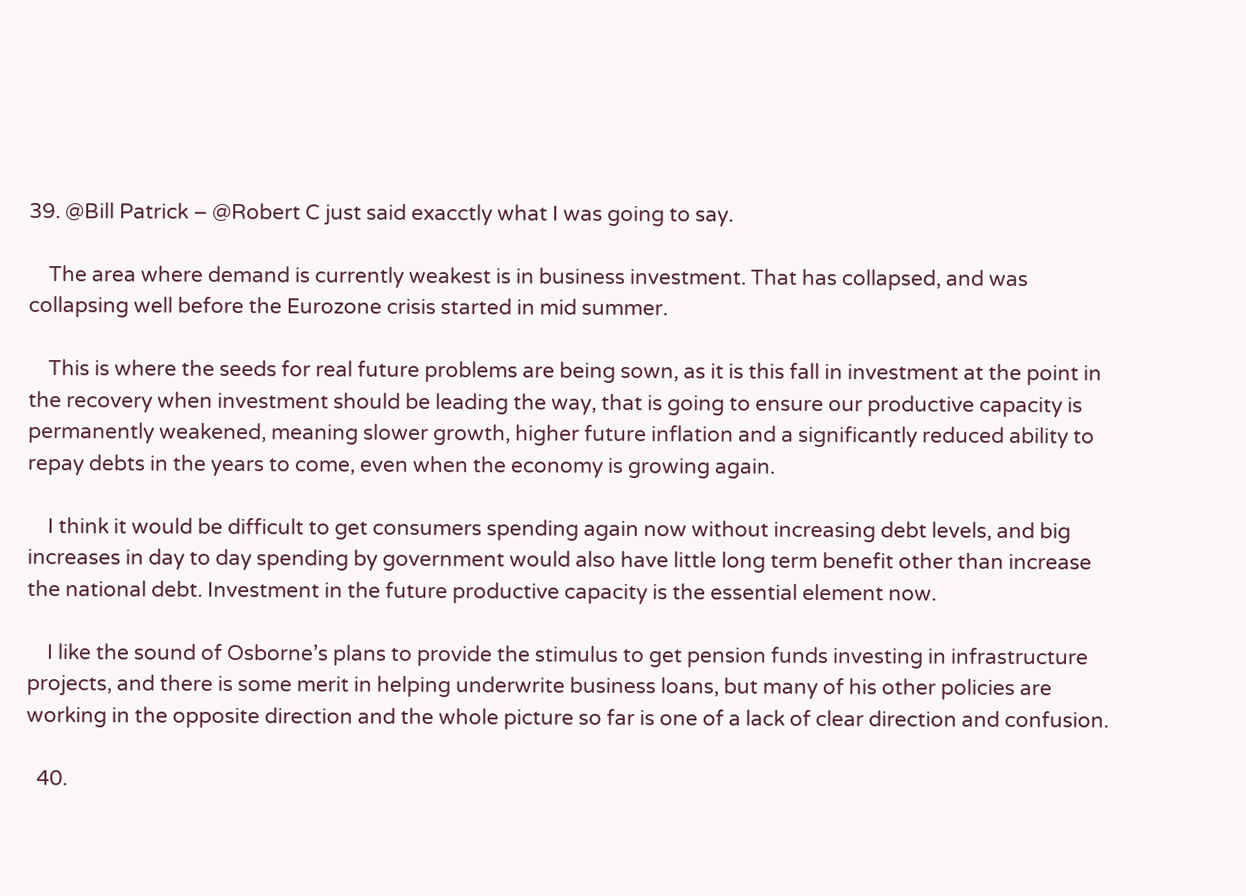39. @Bill Patrick – @Robert C just said exacctly what I was going to say.

    The area where demand is currently weakest is in business investment. That has collapsed, and was collapsing well before the Eurozone crisis started in mid summer.

    This is where the seeds for real future problems are being sown, as it is this fall in investment at the point in the recovery when investment should be leading the way, that is going to ensure our productive capacity is permanently weakened, meaning slower growth, higher future inflation and a significantly reduced ability to repay debts in the years to come, even when the economy is growing again.

    I think it would be difficult to get consumers spending again now without increasing debt levels, and big increases in day to day spending by government would also have little long term benefit other than increase the national debt. Investment in the future productive capacity is the essential element now.

    I like the sound of Osborne’s plans to provide the stimulus to get pension funds investing in infrastructure projects, and there is some merit in helping underwrite business loans, but many of his other policies are working in the opposite direction and the whole picture so far is one of a lack of clear direction and confusion.

  40.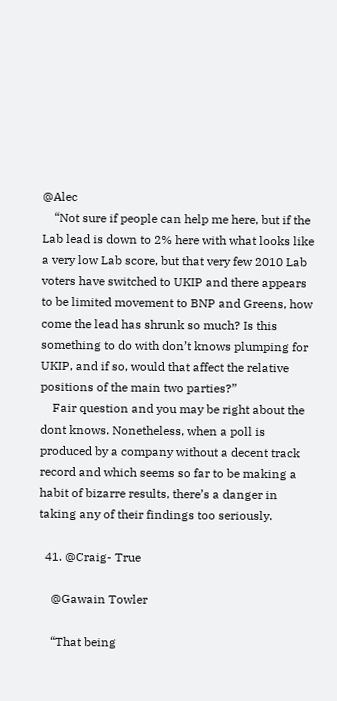@Alec
    “Not sure if people can help me here, but if the Lab lead is down to 2% here with what looks like a very low Lab score, but that very few 2010 Lab voters have switched to UKIP and there appears to be limited movement to BNP and Greens, how come the lead has shrunk so much? Is this something to do with don’t knows plumping for UKIP, and if so, would that affect the relative positions of the main two parties?”
    Fair question and you may be right about the dont knows. Nonetheless, when a poll is produced by a company without a decent track record and which seems so far to be making a habit of bizarre results, there’s a danger in taking any of their findings too seriously.

  41. @Craig- True

    @Gawain Towler

    “That being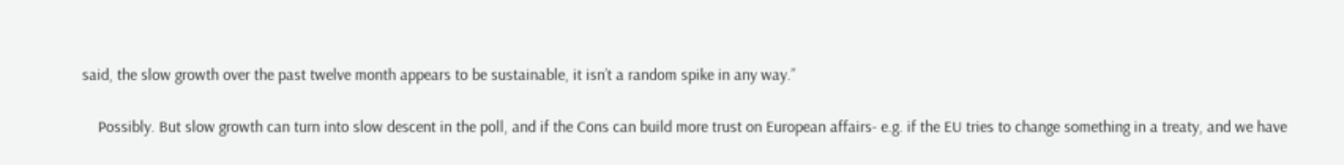said, the slow growth over the past twelve month appears to be sustainable, it isn’t a random spike in any way.”

    Possibly. But slow growth can turn into slow descent in the poll, and if the Cons can build more trust on European affairs- e.g. if the EU tries to change something in a treaty, and we have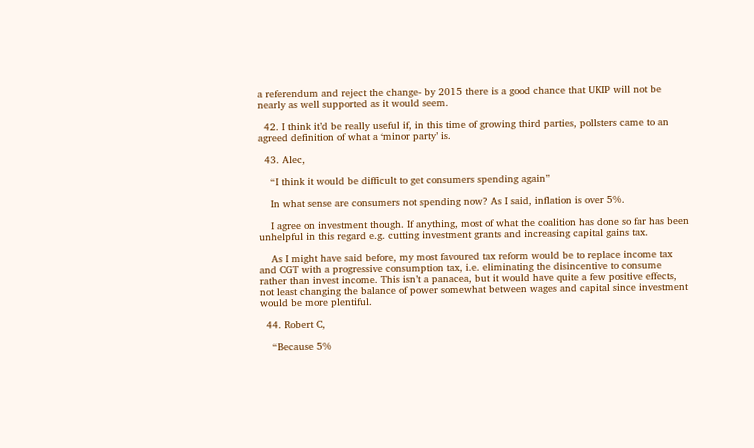a referendum and reject the change- by 2015 there is a good chance that UKIP will not be nearly as well supported as it would seem.

  42. I think it’d be really useful if, in this time of growing third parties, pollsters came to an agreed definition of what a ‘minor party’ is.

  43. Alec,

    “I think it would be difficult to get consumers spending again”

    In what sense are consumers not spending now? As I said, inflation is over 5%.

    I agree on investment though. If anything, most of what the coalition has done so far has been unhelpful in this regard e.g. cutting investment grants and increasing capital gains tax.

    As I might have said before, my most favoured tax reform would be to replace income tax and CGT with a progressive consumption tax, i.e. eliminating the disincentive to consume rather than invest income. This isn’t a panacea, but it would have quite a few positive effects, not least changing the balance of power somewhat between wages and capital since investment would be more plentiful.

  44. Robert C,

    “Because 5%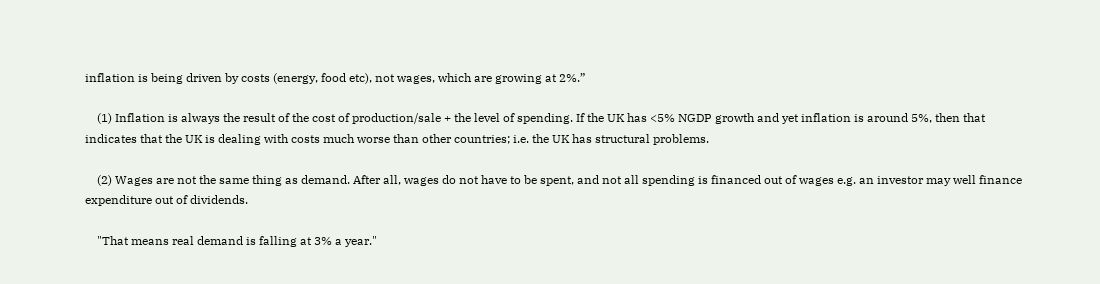inflation is being driven by costs (energy, food etc), not wages, which are growing at 2%.”

    (1) Inflation is always the result of the cost of production/sale + the level of spending. If the UK has <5% NGDP growth and yet inflation is around 5%, then that indicates that the UK is dealing with costs much worse than other countries; i.e. the UK has structural problems.

    (2) Wages are not the same thing as demand. After all, wages do not have to be spent, and not all spending is financed out of wages e.g. an investor may well finance expenditure out of dividends.

    "That means real demand is falling at 3% a year."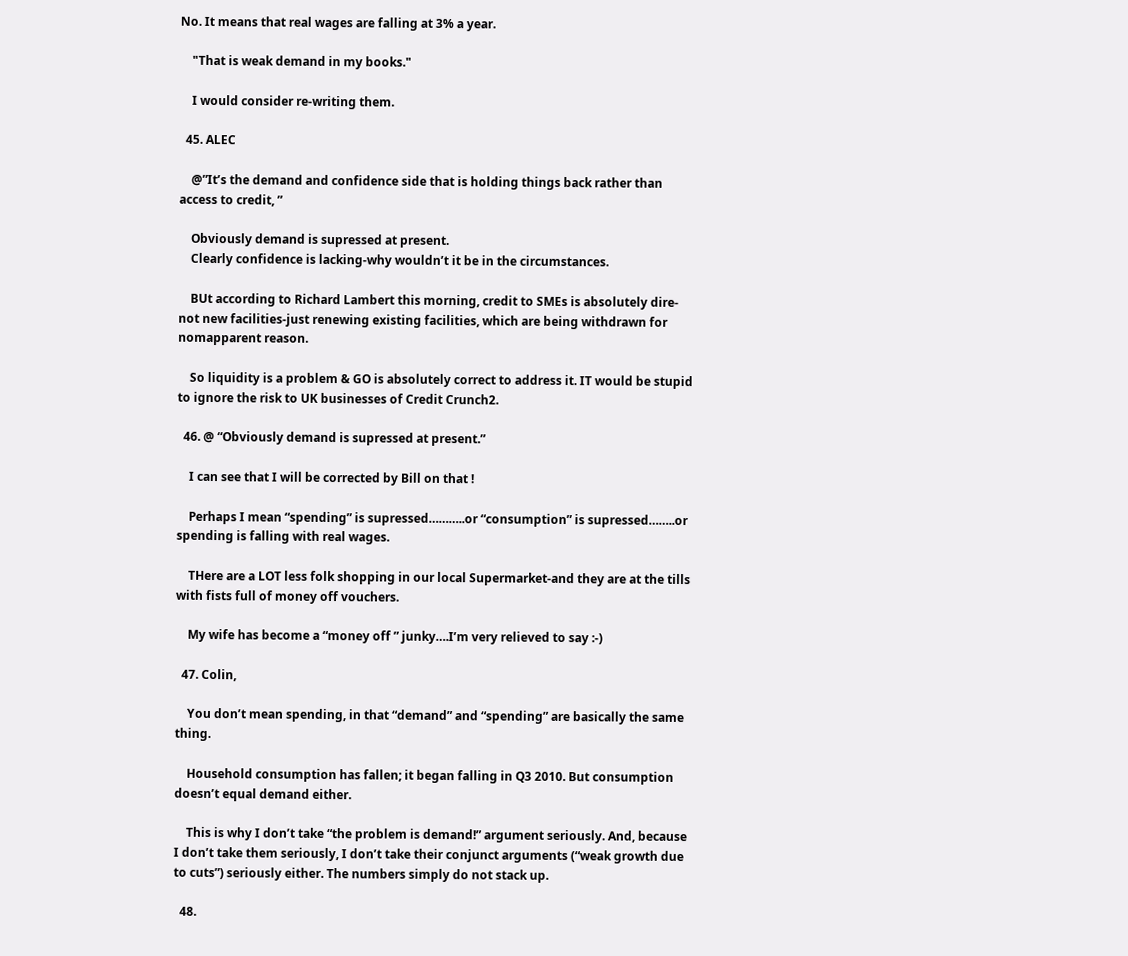No. It means that real wages are falling at 3% a year.

    "That is weak demand in my books."

    I would consider re-writing them.

  45. ALEC

    @”It’s the demand and confidence side that is holding things back rather than access to credit, ”

    Obviously demand is supressed at present.
    Clearly confidence is lacking-why wouldn’t it be in the circumstances.

    BUt according to Richard Lambert this morning, credit to SMEs is absolutely dire-not new facilities-just renewing existing facilities, which are being withdrawn for nomapparent reason.

    So liquidity is a problem & GO is absolutely correct to address it. IT would be stupid to ignore the risk to UK businesses of Credit Crunch2.

  46. @ “Obviously demand is supressed at present.”

    I can see that I will be corrected by Bill on that !

    Perhaps I mean “spending” is supressed………..or “consumption” is supressed……..or spending is falling with real wages.

    THere are a LOT less folk shopping in our local Supermarket-and they are at the tills with fists full of money off vouchers.

    My wife has become a “money off ” junky….I’m very relieved to say :-)

  47. Colin,

    You don’t mean spending, in that “demand” and “spending” are basically the same thing.

    Household consumption has fallen; it began falling in Q3 2010. But consumption doesn’t equal demand either.

    This is why I don’t take “the problem is demand!” argument seriously. And, because I don’t take them seriously, I don’t take their conjunct arguments (“weak growth due to cuts”) seriously either. The numbers simply do not stack up.

  48.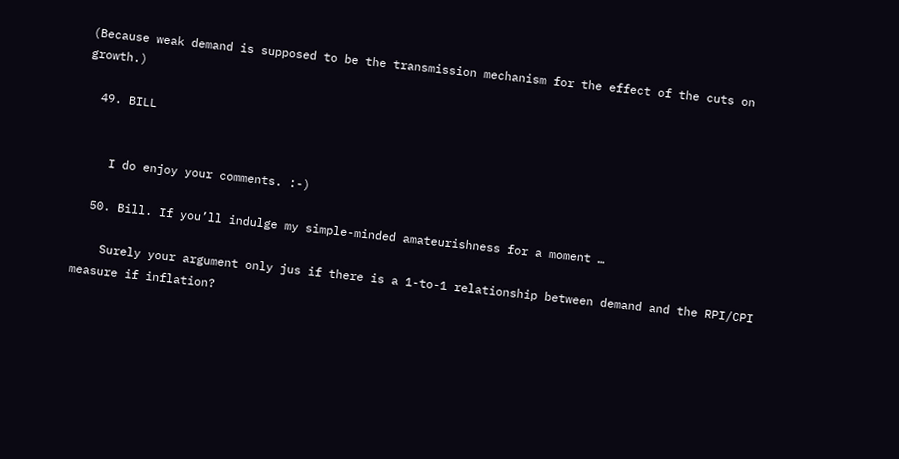(Because weak demand is supposed to be the transmission mechanism for the effect of the cuts on growth.)

  49. BILL


    I do enjoy your comments. :-)

  50. Bill. If you’ll indulge my simple-minded amateurishness for a moment …

    Surely your argument only jus if there is a 1-to-1 relationship between demand and the RPI/CPI measure if inflation?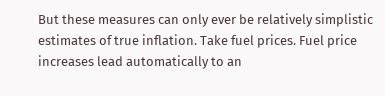But these measures can only ever be relatively simplistic estimates of true inflation. Take fuel prices. Fuel price increases lead automatically to an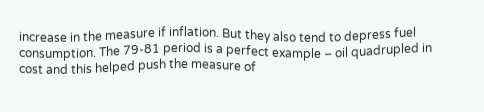increase in the measure if inflation. But they also tend to depress fuel consumption. The 79-81 period is a perfect example – oil quadrupled in cost and this helped push the measure of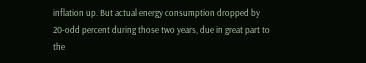inflation up. But actual energy consumption dropped by 20-odd percent during those two years, due in great part to the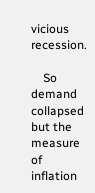vicious recession.

    So demand collapsed but the measure of inflation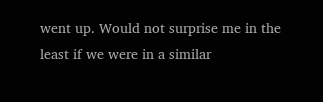went up. Would not surprise me in the least if we were in a similar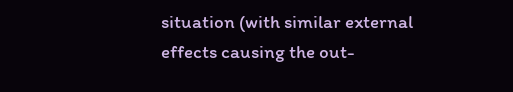situation (with similar external effects causing the out-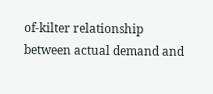of-kilter relationship between actual demand and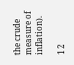the crude measure of inflation).

1 2